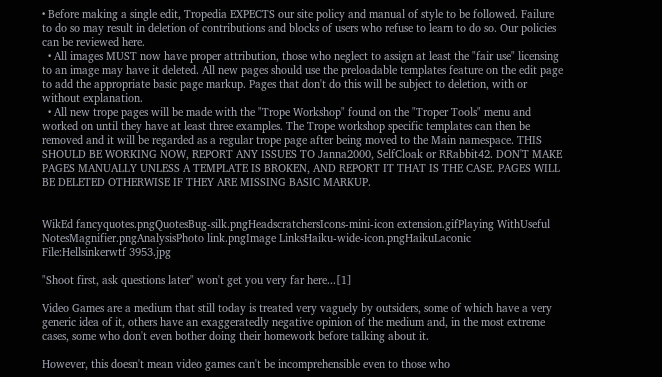• Before making a single edit, Tropedia EXPECTS our site policy and manual of style to be followed. Failure to do so may result in deletion of contributions and blocks of users who refuse to learn to do so. Our policies can be reviewed here.
  • All images MUST now have proper attribution, those who neglect to assign at least the "fair use" licensing to an image may have it deleted. All new pages should use the preloadable templates feature on the edit page to add the appropriate basic page markup. Pages that don't do this will be subject to deletion, with or without explanation.
  • All new trope pages will be made with the "Trope Workshop" found on the "Troper Tools" menu and worked on until they have at least three examples. The Trope workshop specific templates can then be removed and it will be regarded as a regular trope page after being moved to the Main namespace. THIS SHOULD BE WORKING NOW, REPORT ANY ISSUES TO Janna2000, SelfCloak or RRabbit42. DON'T MAKE PAGES MANUALLY UNLESS A TEMPLATE IS BROKEN, AND REPORT IT THAT IS THE CASE. PAGES WILL BE DELETED OTHERWISE IF THEY ARE MISSING BASIC MARKUP.


WikEd fancyquotes.pngQuotesBug-silk.pngHeadscratchersIcons-mini-icon extension.gifPlaying WithUseful NotesMagnifier.pngAnalysisPhoto link.pngImage LinksHaiku-wide-icon.pngHaikuLaconic
File:Hellsinkerwtf 3953.jpg

"Shoot first, ask questions later" won't get you very far here...[1]

Video Games are a medium that still today is treated very vaguely by outsiders, some of which have a very generic idea of it, others have an exaggeratedly negative opinion of the medium and, in the most extreme cases, some who don't even bother doing their homework before talking about it.

However, this doesn't mean video games can't be incomprehensible even to those who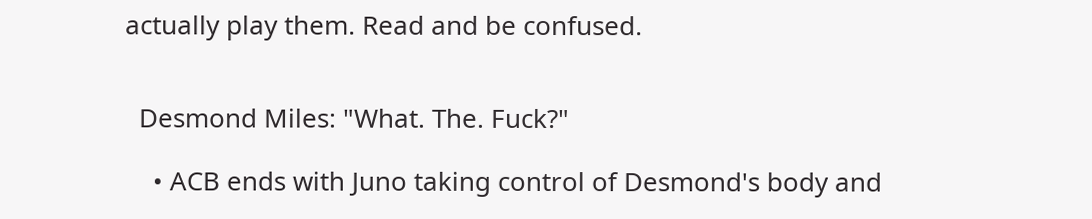actually play them. Read and be confused.


  Desmond Miles: "What. The. Fuck?"

    • ACB ends with Juno taking control of Desmond's body and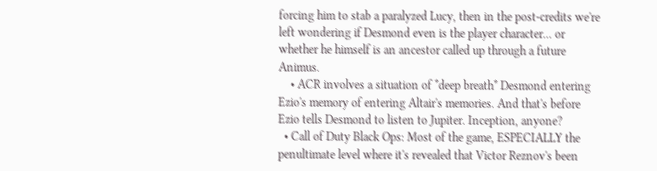forcing him to stab a paralyzed Lucy, then in the post-credits we're left wondering if Desmond even is the player character... or whether he himself is an ancestor called up through a future Animus.
    • ACR involves a situation of *deep breath* Desmond entering Ezio's memory of entering Altair's memories. And that's before Ezio tells Desmond to listen to Jupiter. Inception, anyone?
  • Call of Duty Black Ops: Most of the game, ESPECIALLY the penultimate level where it's revealed that Victor Reznov's been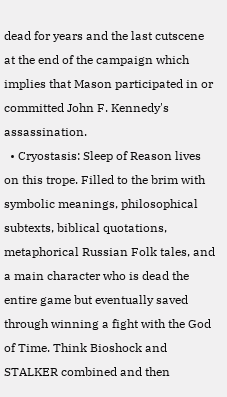dead for years and the last cutscene at the end of the campaign which implies that Mason participated in or committed John F. Kennedy's assassination.
  • Cryostasis: Sleep of Reason lives on this trope. Filled to the brim with symbolic meanings, philosophical subtexts, biblical quotations, metaphorical Russian Folk tales, and a main character who is dead the entire game but eventually saved through winning a fight with the God of Time. Think Bioshock and STALKER combined and then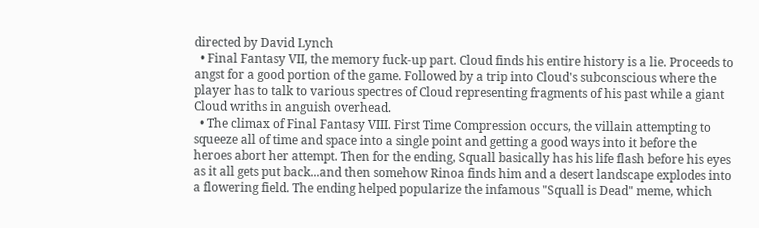directed by David Lynch
  • Final Fantasy VII, the memory fuck-up part. Cloud finds his entire history is a lie. Proceeds to angst for a good portion of the game. Followed by a trip into Cloud's subconscious where the player has to talk to various spectres of Cloud representing fragments of his past while a giant Cloud wriths in anguish overhead.
  • The climax of Final Fantasy VIII. First Time Compression occurs, the villain attempting to squeeze all of time and space into a single point and getting a good ways into it before the heroes abort her attempt. Then for the ending, Squall basically has his life flash before his eyes as it all gets put back...and then somehow Rinoa finds him and a desert landscape explodes into a flowering field. The ending helped popularize the infamous "Squall is Dead" meme, which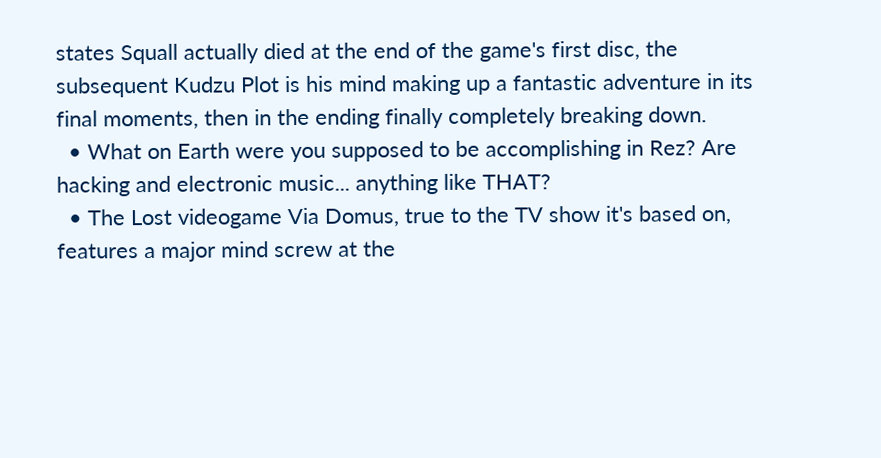states Squall actually died at the end of the game's first disc, the subsequent Kudzu Plot is his mind making up a fantastic adventure in its final moments, then in the ending finally completely breaking down.
  • What on Earth were you supposed to be accomplishing in Rez? Are hacking and electronic music... anything like THAT?
  • The Lost videogame Via Domus, true to the TV show it's based on, features a major mind screw at the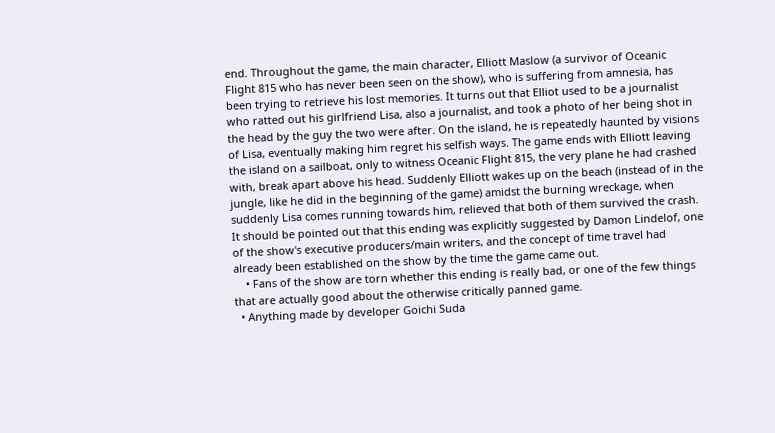end. Throughout the game, the main character, Elliott Maslow (a survivor of Oceanic Flight 815 who has never been seen on the show), who is suffering from amnesia, has been trying to retrieve his lost memories. It turns out that Elliot used to be a journalist who ratted out his girlfriend Lisa, also a journalist, and took a photo of her being shot in the head by the guy the two were after. On the island, he is repeatedly haunted by visions of Lisa, eventually making him regret his selfish ways. The game ends with Elliott leaving the island on a sailboat, only to witness Oceanic Flight 815, the very plane he had crashed with, break apart above his head. Suddenly Elliott wakes up on the beach (instead of in the jungle, like he did in the beginning of the game) amidst the burning wreckage, when suddenly Lisa comes running towards him, relieved that both of them survived the crash. It should be pointed out that this ending was explicitly suggested by Damon Lindelof, one of the show's executive producers/main writers, and the concept of time travel had already been established on the show by the time the game came out.
    • Fans of the show are torn whether this ending is really bad, or one of the few things that are actually good about the otherwise critically panned game.
  • Anything made by developer Goichi Suda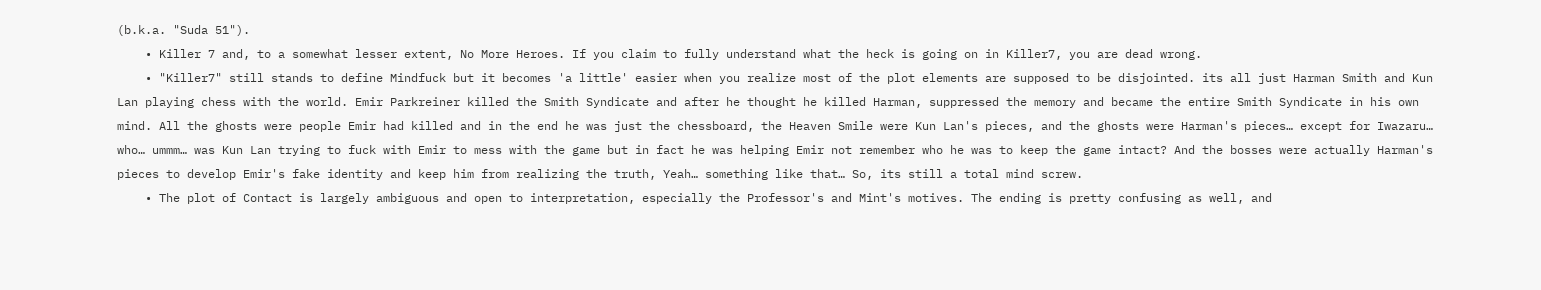(b.k.a. "Suda 51").
    • Killer 7 and, to a somewhat lesser extent, No More Heroes. If you claim to fully understand what the heck is going on in Killer7, you are dead wrong.
    • "Killer7" still stands to define Mindfuck but it becomes 'a little' easier when you realize most of the plot elements are supposed to be disjointed. its all just Harman Smith and Kun Lan playing chess with the world. Emir Parkreiner killed the Smith Syndicate and after he thought he killed Harman, suppressed the memory and became the entire Smith Syndicate in his own mind. All the ghosts were people Emir had killed and in the end he was just the chessboard, the Heaven Smile were Kun Lan's pieces, and the ghosts were Harman's pieces… except for Iwazaru… who… ummm… was Kun Lan trying to fuck with Emir to mess with the game but in fact he was helping Emir not remember who he was to keep the game intact? And the bosses were actually Harman's pieces to develop Emir's fake identity and keep him from realizing the truth, Yeah… something like that… So, its still a total mind screw.
    • The plot of Contact is largely ambiguous and open to interpretation, especially the Professor's and Mint's motives. The ending is pretty confusing as well, and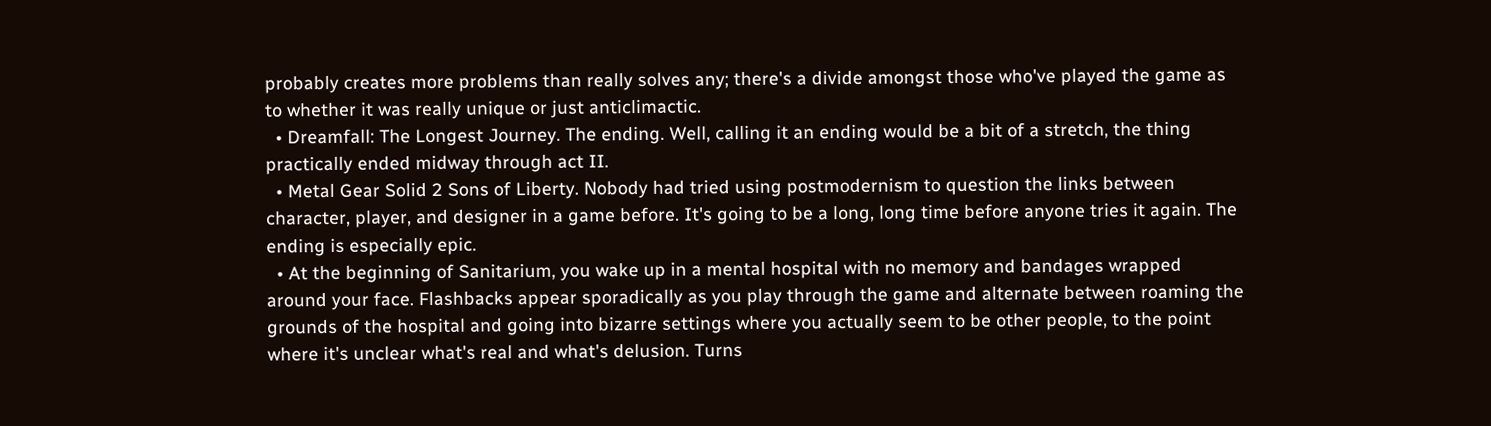probably creates more problems than really solves any; there's a divide amongst those who've played the game as to whether it was really unique or just anticlimactic.
  • Dreamfall: The Longest Journey. The ending. Well, calling it an ending would be a bit of a stretch, the thing practically ended midway through act II.
  • Metal Gear Solid 2 Sons of Liberty. Nobody had tried using postmodernism to question the links between character, player, and designer in a game before. It's going to be a long, long time before anyone tries it again. The ending is especially epic.
  • At the beginning of Sanitarium, you wake up in a mental hospital with no memory and bandages wrapped around your face. Flashbacks appear sporadically as you play through the game and alternate between roaming the grounds of the hospital and going into bizarre settings where you actually seem to be other people, to the point where it's unclear what's real and what's delusion. Turns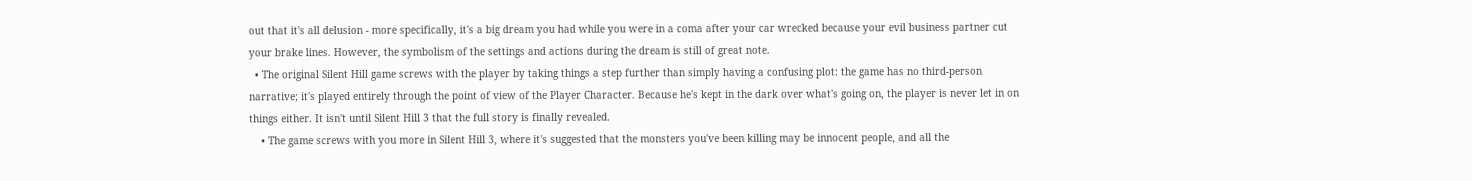out that it's all delusion - more specifically, it's a big dream you had while you were in a coma after your car wrecked because your evil business partner cut your brake lines. However, the symbolism of the settings and actions during the dream is still of great note.
  • The original Silent Hill game screws with the player by taking things a step further than simply having a confusing plot: the game has no third-person narrative; it's played entirely through the point of view of the Player Character. Because he's kept in the dark over what's going on, the player is never let in on things either. It isn't until Silent Hill 3 that the full story is finally revealed.
    • The game screws with you more in Silent Hill 3, where it's suggested that the monsters you've been killing may be innocent people, and all the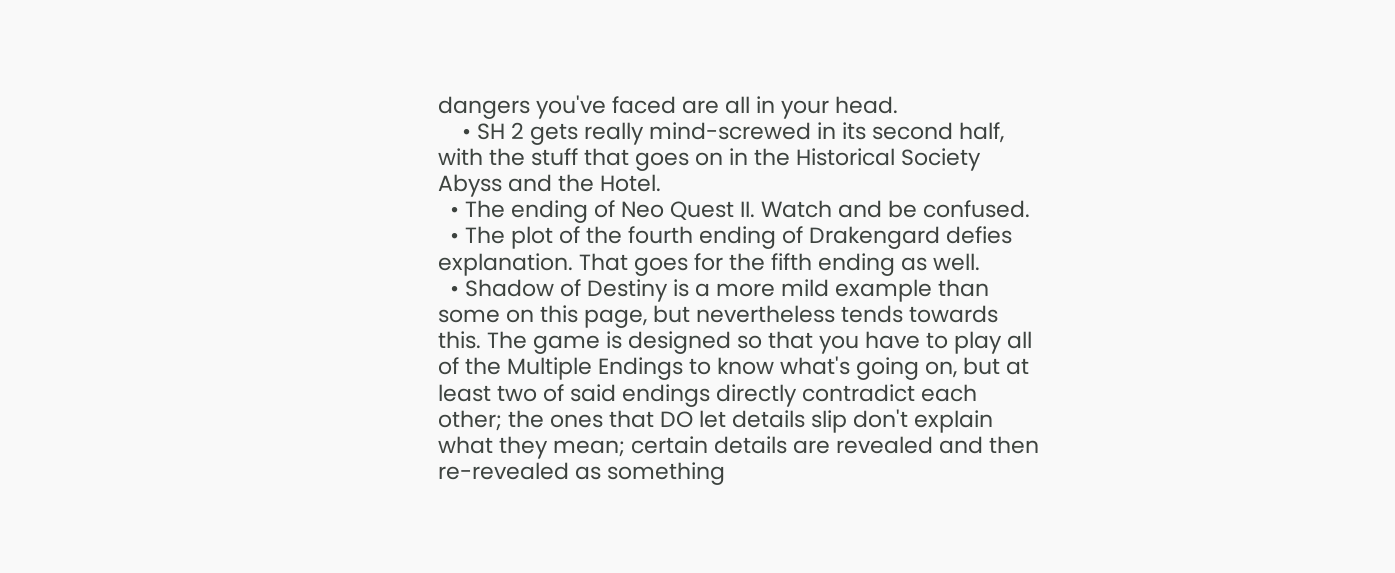dangers you've faced are all in your head.
    • SH 2 gets really mind-screwed in its second half, with the stuff that goes on in the Historical Society Abyss and the Hotel.
  • The ending of Neo Quest II. Watch and be confused.
  • The plot of the fourth ending of Drakengard defies explanation. That goes for the fifth ending as well.
  • Shadow of Destiny is a more mild example than some on this page, but nevertheless tends towards this. The game is designed so that you have to play all of the Multiple Endings to know what's going on, but at least two of said endings directly contradict each other; the ones that DO let details slip don't explain what they mean; certain details are revealed and then re-revealed as something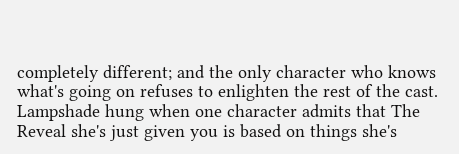completely different; and the only character who knows what's going on refuses to enlighten the rest of the cast. Lampshade hung when one character admits that The Reveal she's just given you is based on things she's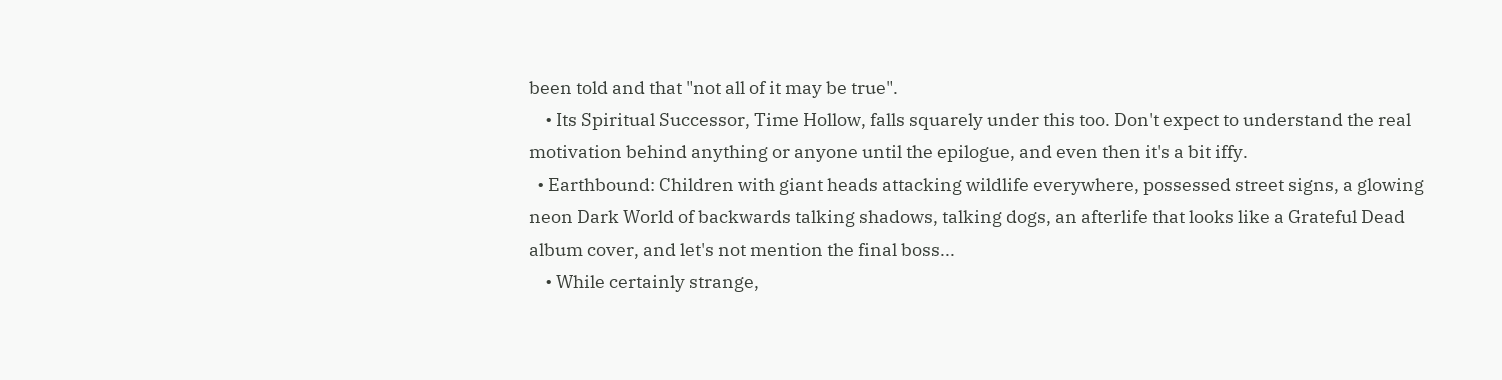been told and that "not all of it may be true".
    • Its Spiritual Successor, Time Hollow, falls squarely under this too. Don't expect to understand the real motivation behind anything or anyone until the epilogue, and even then it's a bit iffy.
  • Earthbound: Children with giant heads attacking wildlife everywhere, possessed street signs, a glowing neon Dark World of backwards talking shadows, talking dogs, an afterlife that looks like a Grateful Dead album cover, and let's not mention the final boss...
    • While certainly strange,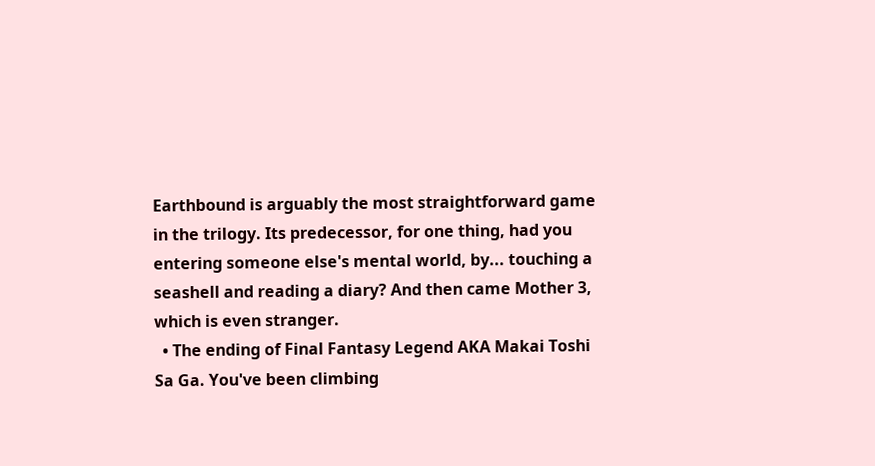Earthbound is arguably the most straightforward game in the trilogy. Its predecessor, for one thing, had you entering someone else's mental world, by... touching a seashell and reading a diary? And then came Mother 3, which is even stranger.
  • The ending of Final Fantasy Legend AKA Makai Toshi Sa Ga. You've been climbing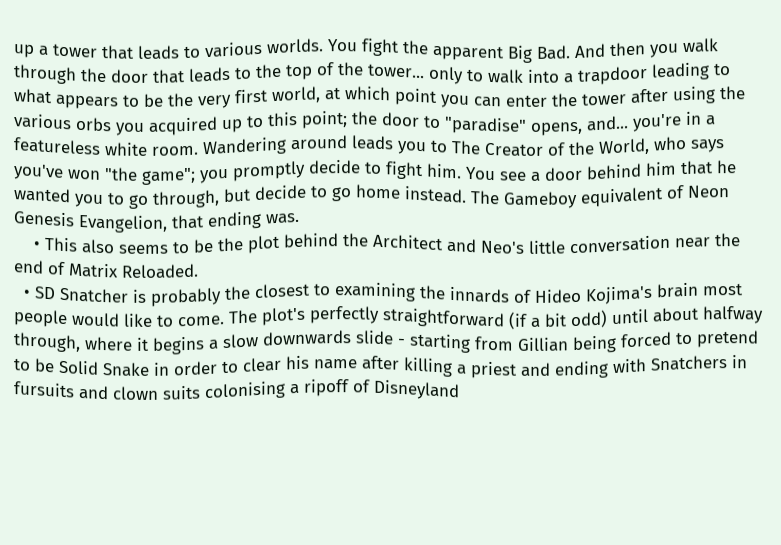up a tower that leads to various worlds. You fight the apparent Big Bad. And then you walk through the door that leads to the top of the tower... only to walk into a trapdoor leading to what appears to be the very first world, at which point you can enter the tower after using the various orbs you acquired up to this point; the door to "paradise" opens, and... you're in a featureless white room. Wandering around leads you to The Creator of the World, who says you've won "the game"; you promptly decide to fight him. You see a door behind him that he wanted you to go through, but decide to go home instead. The Gameboy equivalent of Neon Genesis Evangelion, that ending was.
    • This also seems to be the plot behind the Architect and Neo's little conversation near the end of Matrix Reloaded.
  • SD Snatcher is probably the closest to examining the innards of Hideo Kojima's brain most people would like to come. The plot's perfectly straightforward (if a bit odd) until about halfway through, where it begins a slow downwards slide - starting from Gillian being forced to pretend to be Solid Snake in order to clear his name after killing a priest and ending with Snatchers in fursuits and clown suits colonising a ripoff of Disneyland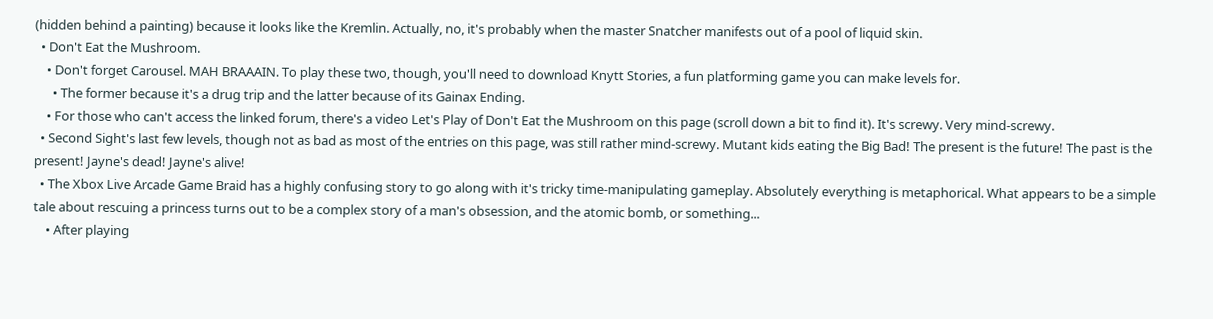(hidden behind a painting) because it looks like the Kremlin. Actually, no, it's probably when the master Snatcher manifests out of a pool of liquid skin.
  • Don't Eat the Mushroom.
    • Don't forget Carousel. MAH BRAAAIN. To play these two, though, you'll need to download Knytt Stories, a fun platforming game you can make levels for.
      • The former because it's a drug trip and the latter because of its Gainax Ending.
    • For those who can't access the linked forum, there's a video Let's Play of Don't Eat the Mushroom on this page (scroll down a bit to find it). It's screwy. Very mind-screwy.
  • Second Sight's last few levels, though not as bad as most of the entries on this page, was still rather mind-screwy. Mutant kids eating the Big Bad! The present is the future! The past is the present! Jayne's dead! Jayne's alive!
  • The Xbox Live Arcade Game Braid has a highly confusing story to go along with it's tricky time-manipulating gameplay. Absolutely everything is metaphorical. What appears to be a simple tale about rescuing a princess turns out to be a complex story of a man's obsession, and the atomic bomb, or something...
    • After playing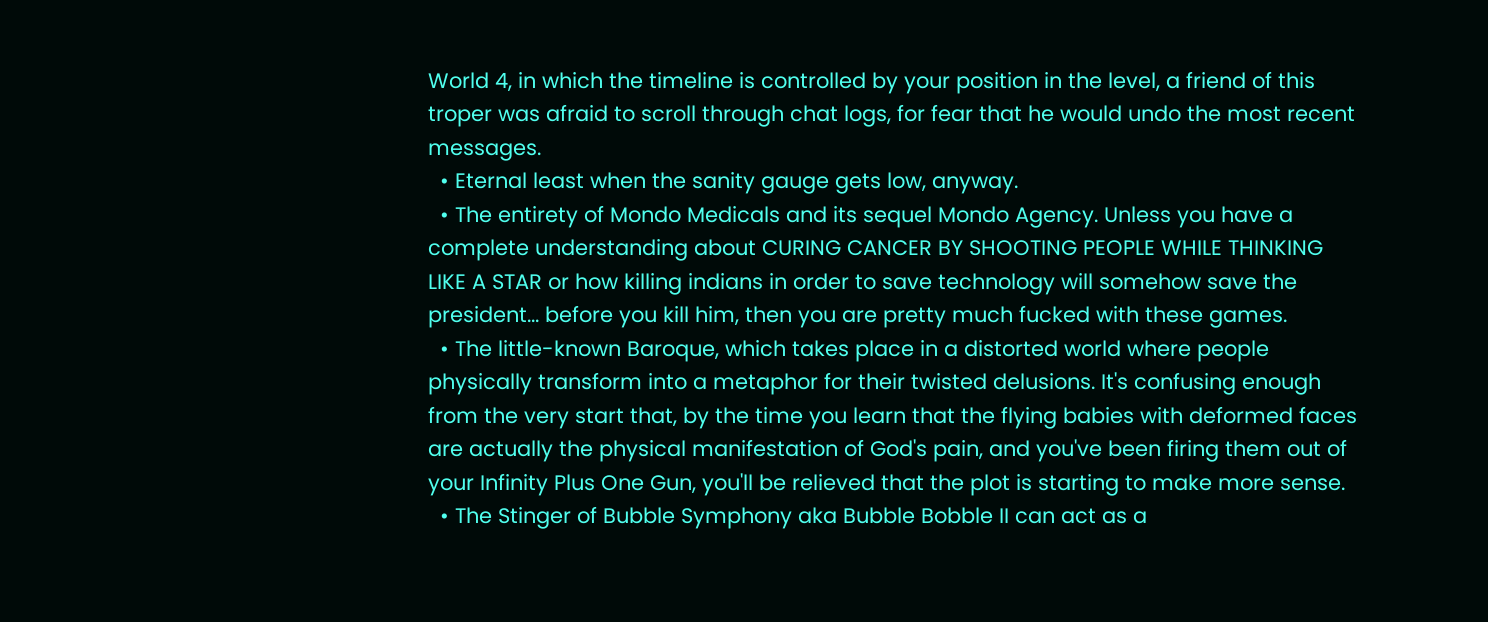World 4, in which the timeline is controlled by your position in the level, a friend of this troper was afraid to scroll through chat logs, for fear that he would undo the most recent messages.
  • Eternal least when the sanity gauge gets low, anyway.
  • The entirety of Mondo Medicals and its sequel Mondo Agency. Unless you have a complete understanding about CURING CANCER BY SHOOTING PEOPLE WHILE THINKING LIKE A STAR or how killing indians in order to save technology will somehow save the president... before you kill him, then you are pretty much fucked with these games.
  • The little-known Baroque, which takes place in a distorted world where people physically transform into a metaphor for their twisted delusions. It's confusing enough from the very start that, by the time you learn that the flying babies with deformed faces are actually the physical manifestation of God's pain, and you've been firing them out of your Infinity Plus One Gun, you'll be relieved that the plot is starting to make more sense.
  • The Stinger of Bubble Symphony aka Bubble Bobble II can act as a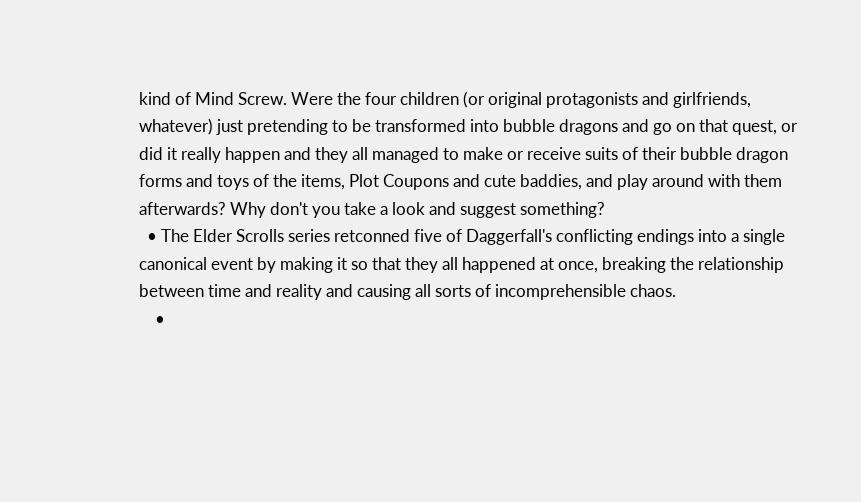kind of Mind Screw. Were the four children (or original protagonists and girlfriends, whatever) just pretending to be transformed into bubble dragons and go on that quest, or did it really happen and they all managed to make or receive suits of their bubble dragon forms and toys of the items, Plot Coupons and cute baddies, and play around with them afterwards? Why don't you take a look and suggest something?
  • The Elder Scrolls series retconned five of Daggerfall's conflicting endings into a single canonical event by making it so that they all happened at once, breaking the relationship between time and reality and causing all sorts of incomprehensible chaos.
    •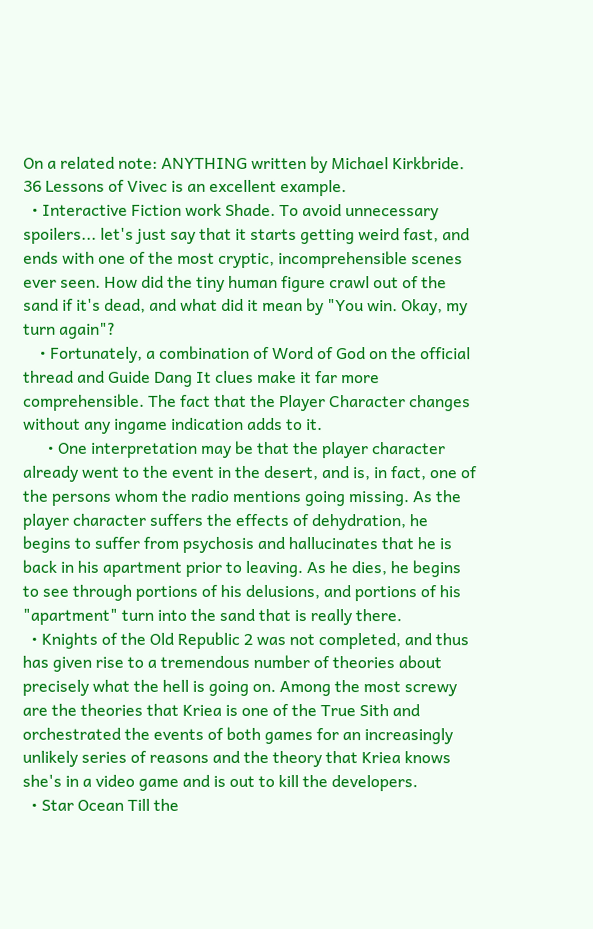On a related note: ANYTHING written by Michael Kirkbride. 36 Lessons of Vivec is an excellent example.
  • Interactive Fiction work Shade. To avoid unnecessary spoilers... let's just say that it starts getting weird fast, and ends with one of the most cryptic, incomprehensible scenes ever seen. How did the tiny human figure crawl out of the sand if it's dead, and what did it mean by "You win. Okay, my turn again"?
    • Fortunately, a combination of Word of God on the official thread and Guide Dang It clues make it far more comprehensible. The fact that the Player Character changes without any ingame indication adds to it.
      • One interpretation may be that the player character already went to the event in the desert, and is, in fact, one of the persons whom the radio mentions going missing. As the player character suffers the effects of dehydration, he begins to suffer from psychosis and hallucinates that he is back in his apartment prior to leaving. As he dies, he begins to see through portions of his delusions, and portions of his "apartment" turn into the sand that is really there.
  • Knights of the Old Republic 2 was not completed, and thus has given rise to a tremendous number of theories about precisely what the hell is going on. Among the most screwy are the theories that Kriea is one of the True Sith and orchestrated the events of both games for an increasingly unlikely series of reasons and the theory that Kriea knows she's in a video game and is out to kill the developers.
  • Star Ocean Till the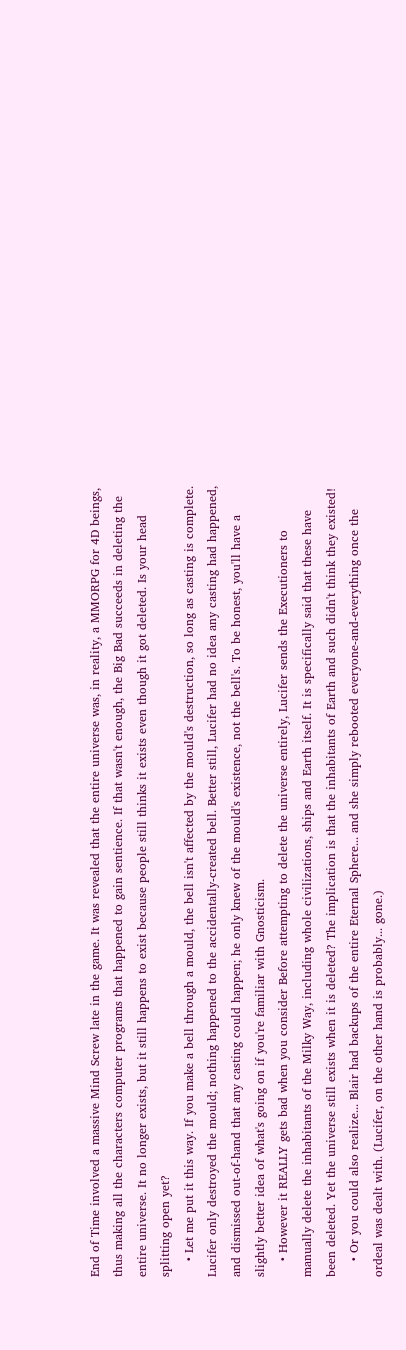End of Time involved a massive Mind Screw late in the game. It was revealed that the entire universe was, in reality, a MMORPG for 4D beings, thus making all the characters computer programs that happened to gain sentience. If that wasn't enough, the Big Bad succeeds in deleting the entire universe. It no longer exists, but it still happens to exist because people still thinks it exists even though it got deleted. Is your head splitting open yet?
    • Let me put it this way. If you make a bell through a mould, the bell isn't affected by the mould's destruction, so long as casting is complete. Lucifer only destroyed the mould; nothing happened to the accidentally-created bell. Better still, Lucifer had no idea any casting had happened, and dismissed out-of-hand that any casting could happen; he only knew of the mould's existence, not the bell's. To be honest, you'll have a slightly better idea of what's going on if you're familiar with Gnosticism.
    • However it REALLY gets bad when you consider Before attempting to delete the universe entirely, Lucifer sends the Executioners to manually delete the inhabitants of the Milky Way, including whole civilizations, ships and Earth itself. It is specifically said that these have been deleted. Yet the universe still exists when it is deleted? The implication is that the inhabitants of Earth and such didn't think they existed!
    • Or you could also realize... Blair had backups of the entire Eternal Sphere... and she simply rebooted everyone-and-everything once the ordeal was dealt with. (Lucifer, on the other hand is probably... gone.)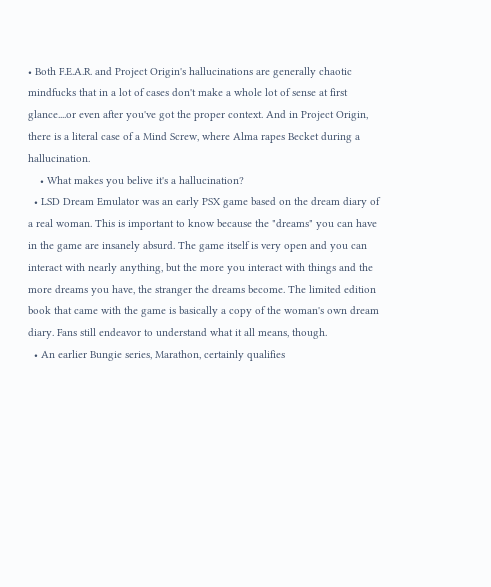• Both F.E.A.R. and Project Origin's hallucinations are generally chaotic mindfucks that in a lot of cases don't make a whole lot of sense at first glance....or even after you've got the proper context. And in Project Origin, there is a literal case of a Mind Screw, where Alma rapes Becket during a hallucination.
    • What makes you belive it's a hallucination?
  • LSD Dream Emulator was an early PSX game based on the dream diary of a real woman. This is important to know because the "dreams" you can have in the game are insanely absurd. The game itself is very open and you can interact with nearly anything, but the more you interact with things and the more dreams you have, the stranger the dreams become. The limited edition book that came with the game is basically a copy of the woman's own dream diary. Fans still endeavor to understand what it all means, though.
  • An earlier Bungie series, Marathon, certainly qualifies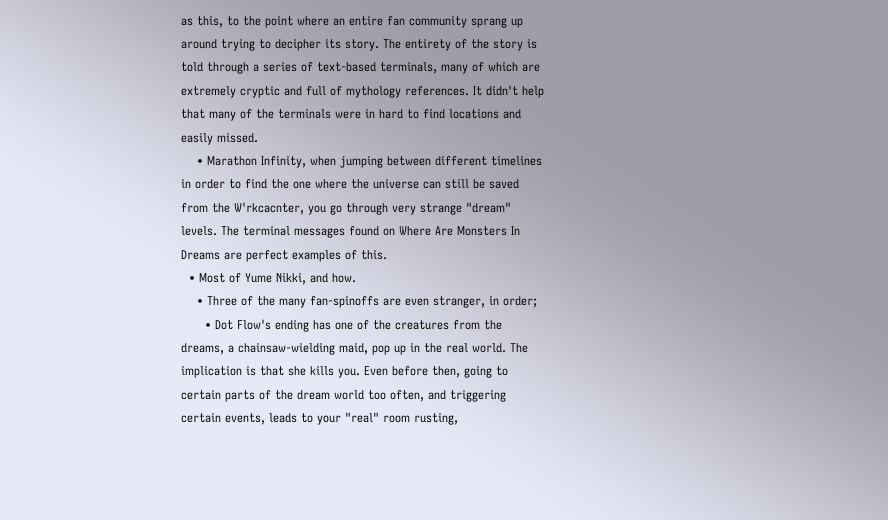as this, to the point where an entire fan community sprang up around trying to decipher its story. The entirety of the story is told through a series of text-based terminals, many of which are extremely cryptic and full of mythology references. It didn't help that many of the terminals were in hard to find locations and easily missed.
    • Marathon Infinity, when jumping between different timelines in order to find the one where the universe can still be saved from the W'rkcacnter, you go through very strange "dream" levels. The terminal messages found on Where Are Monsters In Dreams are perfect examples of this.
  • Most of Yume Nikki, and how.
    • Three of the many fan-spinoffs are even stranger, in order;
      • Dot Flow's ending has one of the creatures from the dreams, a chainsaw-wielding maid, pop up in the real world. The implication is that she kills you. Even before then, going to certain parts of the dream world too often, and triggering certain events, leads to your "real" room rusting,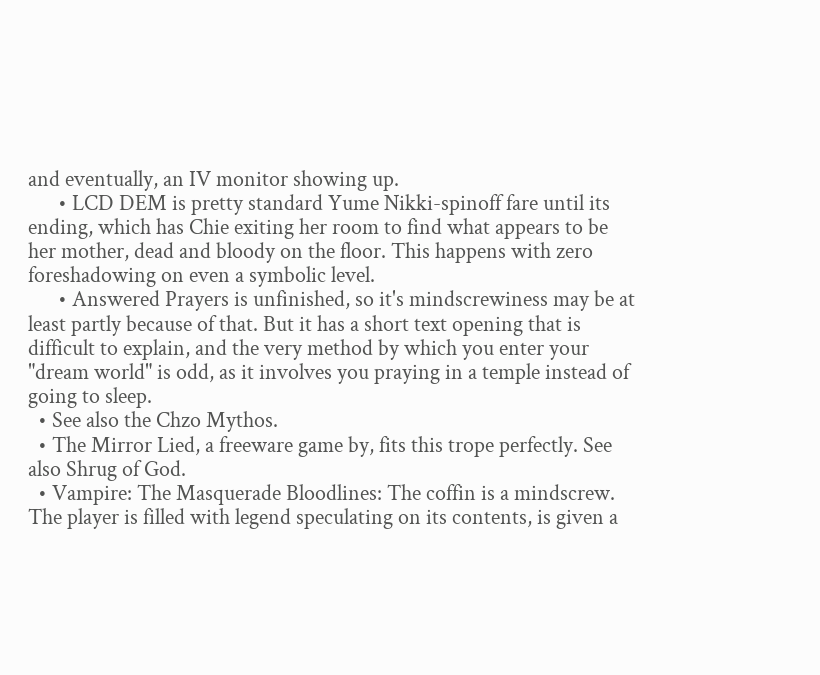and eventually, an IV monitor showing up.
      • LCD DEM is pretty standard Yume Nikki-spinoff fare until its ending, which has Chie exiting her room to find what appears to be her mother, dead and bloody on the floor. This happens with zero foreshadowing on even a symbolic level.
      • Answered Prayers is unfinished, so it's mindscrewiness may be at least partly because of that. But it has a short text opening that is difficult to explain, and the very method by which you enter your "dream world" is odd, as it involves you praying in a temple instead of going to sleep.
  • See also the Chzo Mythos.
  • The Mirror Lied, a freeware game by, fits this trope perfectly. See also Shrug of God.
  • Vampire: The Masquerade Bloodlines: The coffin is a mindscrew. The player is filled with legend speculating on its contents, is given a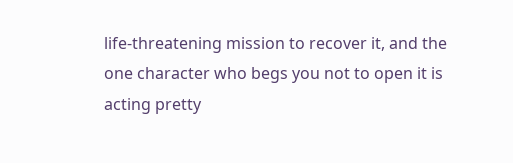life-threatening mission to recover it, and the one character who begs you not to open it is acting pretty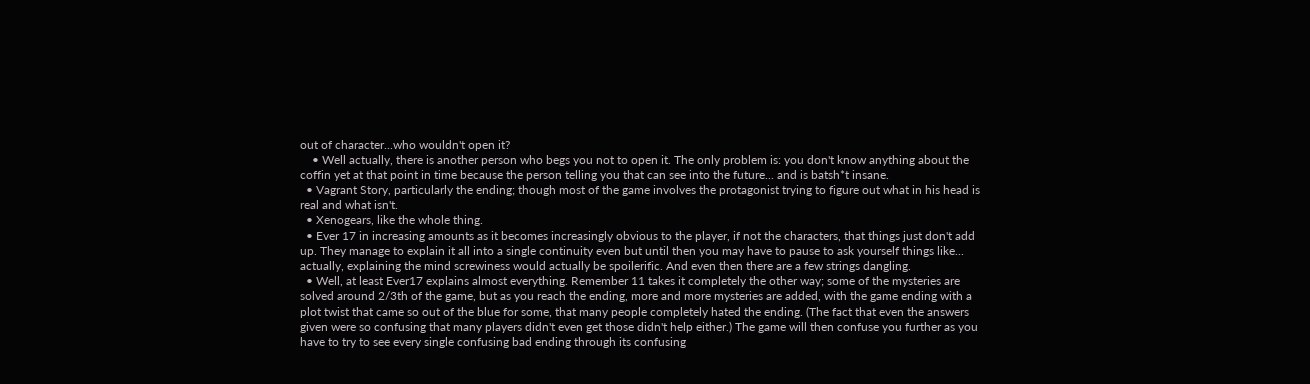out of character...who wouldn't open it?
    • Well actually, there is another person who begs you not to open it. The only problem is: you don't know anything about the coffin yet at that point in time because the person telling you that can see into the future... and is batsh*t insane.
  • Vagrant Story, particularly the ending; though most of the game involves the protagonist trying to figure out what in his head is real and what isn't.
  • Xenogears, like the whole thing.
  • Ever 17 in increasing amounts as it becomes increasingly obvious to the player, if not the characters, that things just don't add up. They manage to explain it all into a single continuity even but until then you may have to pause to ask yourself things like... actually, explaining the mind screwiness would actually be spoilerific. And even then there are a few strings dangling.
  • Well, at least Ever17 explains almost everything. Remember 11 takes it completely the other way; some of the mysteries are solved around 2/3th of the game, but as you reach the ending, more and more mysteries are added, with the game ending with a plot twist that came so out of the blue for some, that many people completely hated the ending. (The fact that even the answers given were so confusing that many players didn't even get those didn't help either.) The game will then confuse you further as you have to try to see every single confusing bad ending through its confusing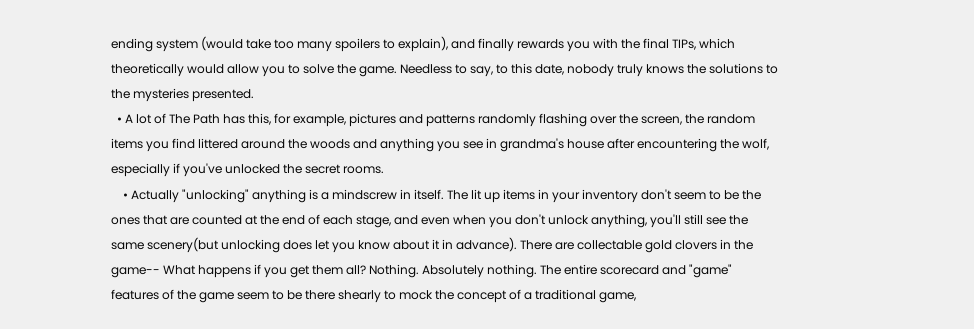ending system (would take too many spoilers to explain), and finally rewards you with the final TIPs, which theoretically would allow you to solve the game. Needless to say, to this date, nobody truly knows the solutions to the mysteries presented.
  • A lot of The Path has this, for example, pictures and patterns randomly flashing over the screen, the random items you find littered around the woods and anything you see in grandma's house after encountering the wolf, especially if you've unlocked the secret rooms.
    • Actually "unlocking" anything is a mindscrew in itself. The lit up items in your inventory don't seem to be the ones that are counted at the end of each stage, and even when you don't unlock anything, you'll still see the same scenery(but unlocking does let you know about it in advance). There are collectable gold clovers in the game-- What happens if you get them all? Nothing. Absolutely nothing. The entire scorecard and "game" features of the game seem to be there shearly to mock the concept of a traditional game,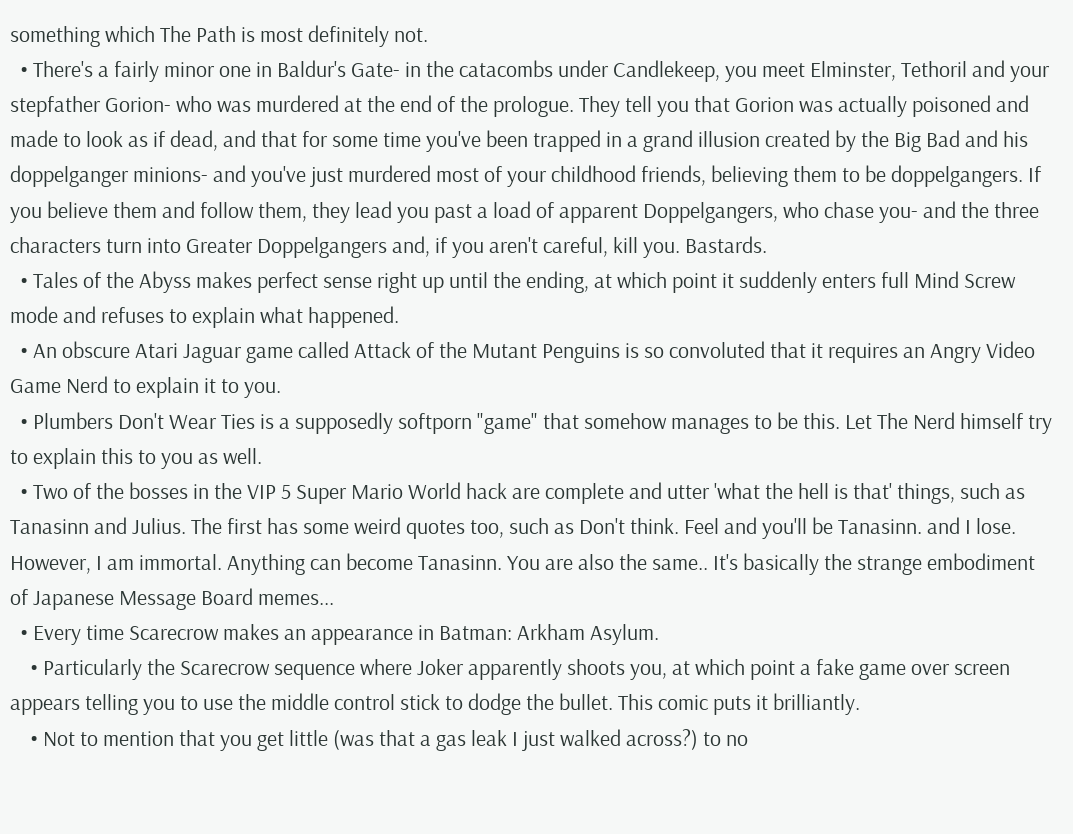something which The Path is most definitely not.
  • There's a fairly minor one in Baldur's Gate- in the catacombs under Candlekeep, you meet Elminster, Tethoril and your stepfather Gorion- who was murdered at the end of the prologue. They tell you that Gorion was actually poisoned and made to look as if dead, and that for some time you've been trapped in a grand illusion created by the Big Bad and his doppelganger minions- and you've just murdered most of your childhood friends, believing them to be doppelgangers. If you believe them and follow them, they lead you past a load of apparent Doppelgangers, who chase you- and the three characters turn into Greater Doppelgangers and, if you aren't careful, kill you. Bastards.
  • Tales of the Abyss makes perfect sense right up until the ending, at which point it suddenly enters full Mind Screw mode and refuses to explain what happened.
  • An obscure Atari Jaguar game called Attack of the Mutant Penguins is so convoluted that it requires an Angry Video Game Nerd to explain it to you.
  • Plumbers Don't Wear Ties is a supposedly softporn "game" that somehow manages to be this. Let The Nerd himself try to explain this to you as well.
  • Two of the bosses in the VIP 5 Super Mario World hack are complete and utter 'what the hell is that' things, such as Tanasinn and Julius. The first has some weird quotes too, such as Don't think. Feel and you'll be Tanasinn. and I lose. However, I am immortal. Anything can become Tanasinn. You are also the same.. It's basically the strange embodiment of Japanese Message Board memes...
  • Every time Scarecrow makes an appearance in Batman: Arkham Asylum.
    • Particularly the Scarecrow sequence where Joker apparently shoots you, at which point a fake game over screen appears telling you to use the middle control stick to dodge the bullet. This comic puts it brilliantly.
    • Not to mention that you get little (was that a gas leak I just walked across?) to no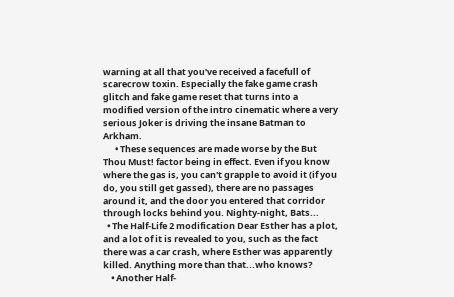warning at all that you've received a facefull of scarecrow toxin. Especially the fake game crash glitch and fake game reset that turns into a modified version of the intro cinematic where a very serious Joker is driving the insane Batman to Arkham.
      • These sequences are made worse by the But Thou Must! factor being in effect. Even if you know where the gas is, you can't grapple to avoid it (if you do, you still get gassed), there are no passages around it, and the door you entered that corridor through locks behind you. Nighty-night, Bats...
  • The Half-Life 2 modification Dear Esther has a plot, and a lot of it is revealed to you, such as the fact there was a car crash, where Esther was apparently killed. Anything more than that...who knows?
    • Another Half-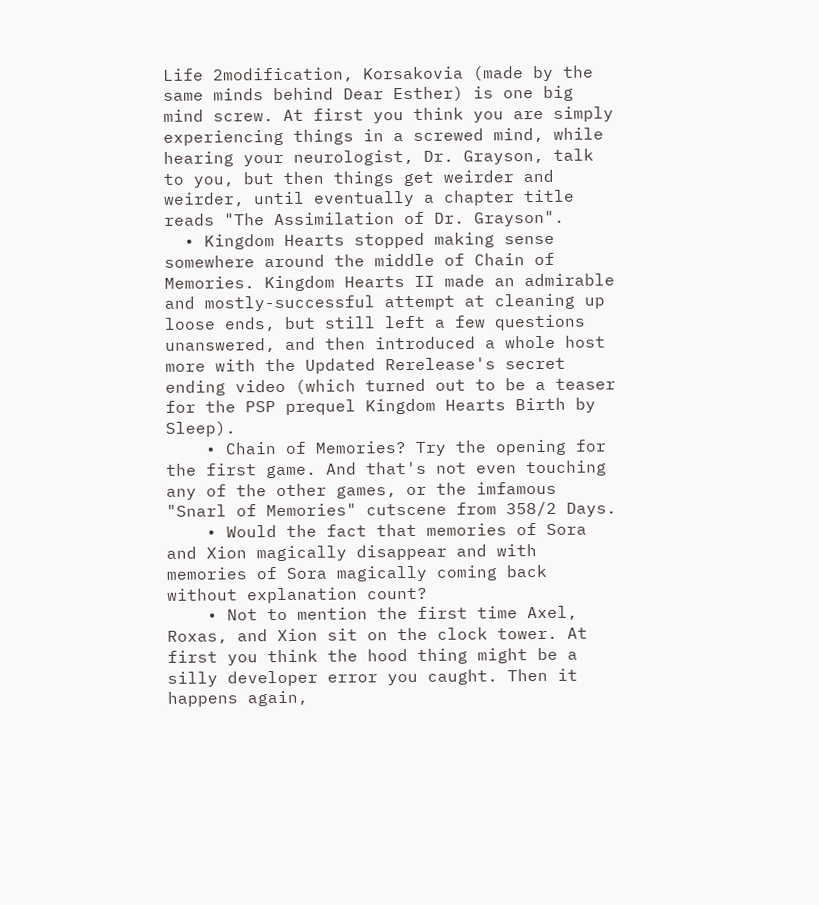Life 2modification, Korsakovia (made by the same minds behind Dear Esther) is one big mind screw. At first you think you are simply experiencing things in a screwed mind, while hearing your neurologist, Dr. Grayson, talk to you, but then things get weirder and weirder, until eventually a chapter title reads "The Assimilation of Dr. Grayson".
  • Kingdom Hearts stopped making sense somewhere around the middle of Chain of Memories. Kingdom Hearts II made an admirable and mostly-successful attempt at cleaning up loose ends, but still left a few questions unanswered, and then introduced a whole host more with the Updated Rerelease's secret ending video (which turned out to be a teaser for the PSP prequel Kingdom Hearts Birth by Sleep).
    • Chain of Memories? Try the opening for the first game. And that's not even touching any of the other games, or the imfamous "Snarl of Memories" cutscene from 358/2 Days.
    • Would the fact that memories of Sora and Xion magically disappear and with memories of Sora magically coming back without explanation count?
    • Not to mention the first time Axel, Roxas, and Xion sit on the clock tower. At first you think the hood thing might be a silly developer error you caught. Then it happens again,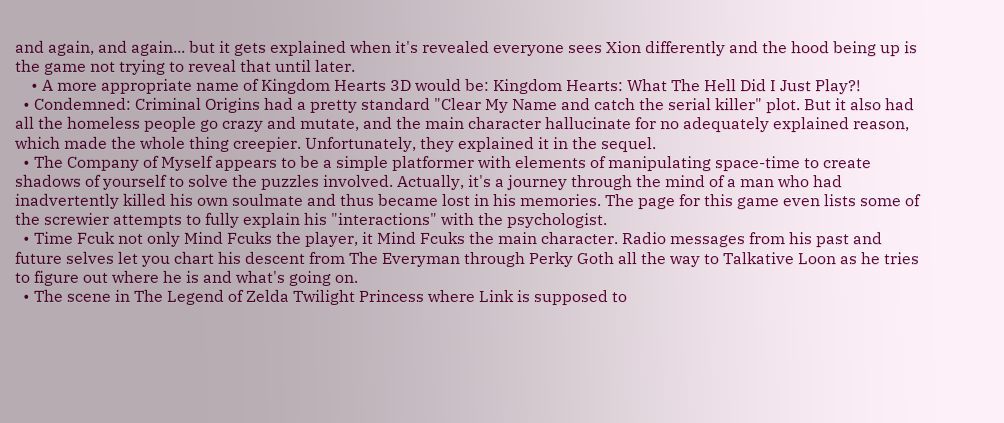and again, and again... but it gets explained when it's revealed everyone sees Xion differently and the hood being up is the game not trying to reveal that until later.
    • A more appropriate name of Kingdom Hearts 3D would be: Kingdom Hearts: What The Hell Did I Just Play?!
  • Condemned: Criminal Origins had a pretty standard "Clear My Name and catch the serial killer" plot. But it also had all the homeless people go crazy and mutate, and the main character hallucinate for no adequately explained reason, which made the whole thing creepier. Unfortunately, they explained it in the sequel.
  • The Company of Myself appears to be a simple platformer with elements of manipulating space-time to create shadows of yourself to solve the puzzles involved. Actually, it's a journey through the mind of a man who had inadvertently killed his own soulmate and thus became lost in his memories. The page for this game even lists some of the screwier attempts to fully explain his "interactions" with the psychologist.
  • Time Fcuk not only Mind Fcuks the player, it Mind Fcuks the main character. Radio messages from his past and future selves let you chart his descent from The Everyman through Perky Goth all the way to Talkative Loon as he tries to figure out where he is and what's going on.
  • The scene in The Legend of Zelda Twilight Princess where Link is supposed to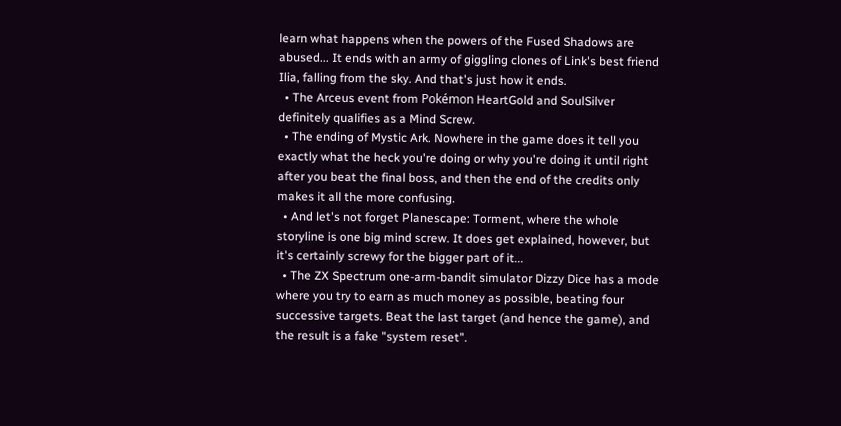learn what happens when the powers of the Fused Shadows are abused... It ends with an army of giggling clones of Link's best friend Ilia, falling from the sky. And that's just how it ends.
  • The Arceus event from Pokémon HeartGold and SoulSilver definitely qualifies as a Mind Screw.
  • The ending of Mystic Ark. Nowhere in the game does it tell you exactly what the heck you're doing or why you're doing it until right after you beat the final boss, and then the end of the credits only makes it all the more confusing.
  • And let's not forget Planescape: Torment, where the whole storyline is one big mind screw. It does get explained, however, but it's certainly screwy for the bigger part of it...
  • The ZX Spectrum one-arm-bandit simulator Dizzy Dice has a mode where you try to earn as much money as possible, beating four successive targets. Beat the last target (and hence the game), and the result is a fake "system reset".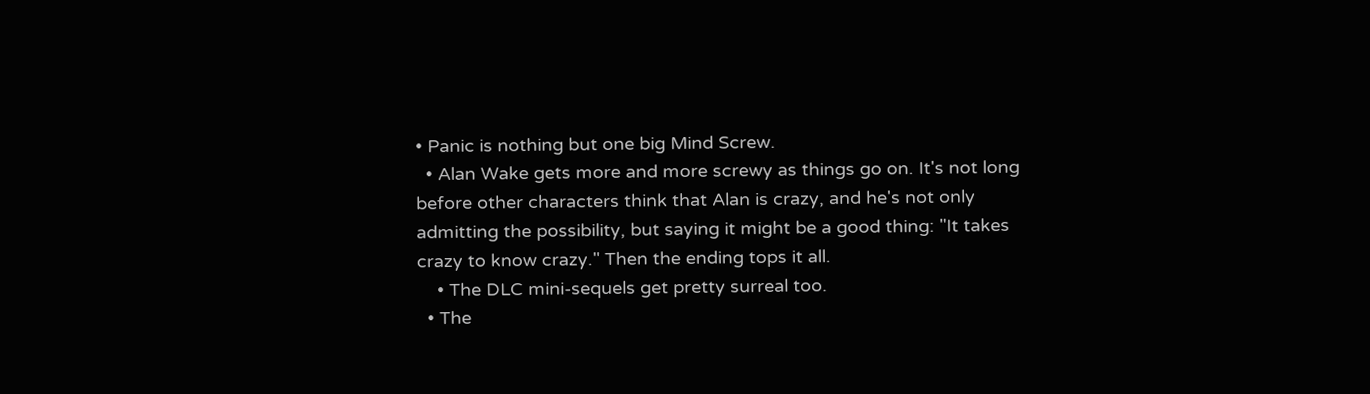• Panic is nothing but one big Mind Screw.
  • Alan Wake gets more and more screwy as things go on. It's not long before other characters think that Alan is crazy, and he's not only admitting the possibility, but saying it might be a good thing: "It takes crazy to know crazy." Then the ending tops it all.
    • The DLC mini-sequels get pretty surreal too.
  • The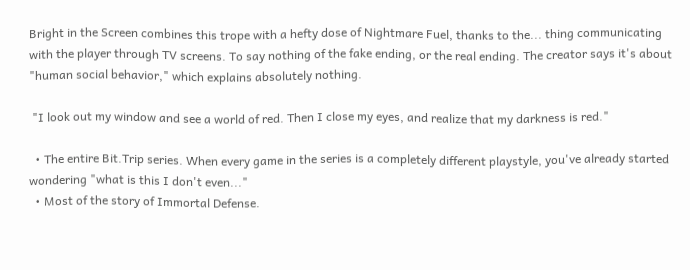Bright in the Screen combines this trope with a hefty dose of Nightmare Fuel, thanks to the... thing communicating with the player through TV screens. To say nothing of the fake ending, or the real ending. The creator says it's about "human social behavior," which explains absolutely nothing.

 "I look out my window and see a world of red. Then I close my eyes, and realize that my darkness is red."

  • The entire Bit.Trip series. When every game in the series is a completely different playstyle, you've already started wondering "what is this I don't even..."
  • Most of the story of Immortal Defense.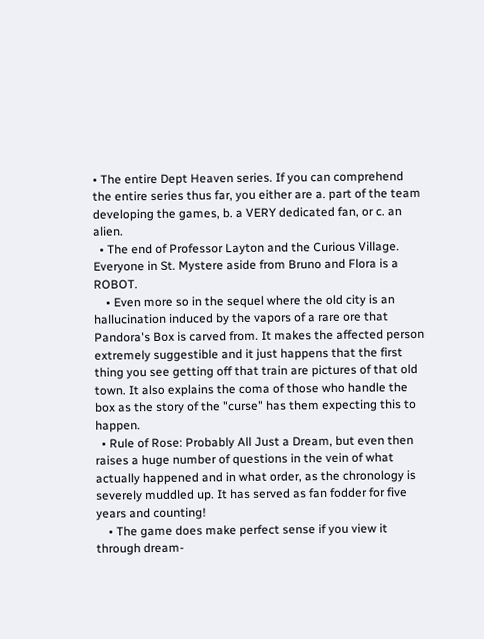• The entire Dept Heaven series. If you can comprehend the entire series thus far, you either are a. part of the team developing the games, b. a VERY dedicated fan, or c. an alien.
  • The end of Professor Layton and the Curious Village. Everyone in St. Mystere aside from Bruno and Flora is a ROBOT.
    • Even more so in the sequel where the old city is an hallucination induced by the vapors of a rare ore that Pandora's Box is carved from. It makes the affected person extremely suggestible and it just happens that the first thing you see getting off that train are pictures of that old town. It also explains the coma of those who handle the box as the story of the "curse" has them expecting this to happen.
  • Rule of Rose: Probably All Just a Dream, but even then raises a huge number of questions in the vein of what actually happened and in what order, as the chronology is severely muddled up. It has served as fan fodder for five years and counting!
    • The game does make perfect sense if you view it through dream-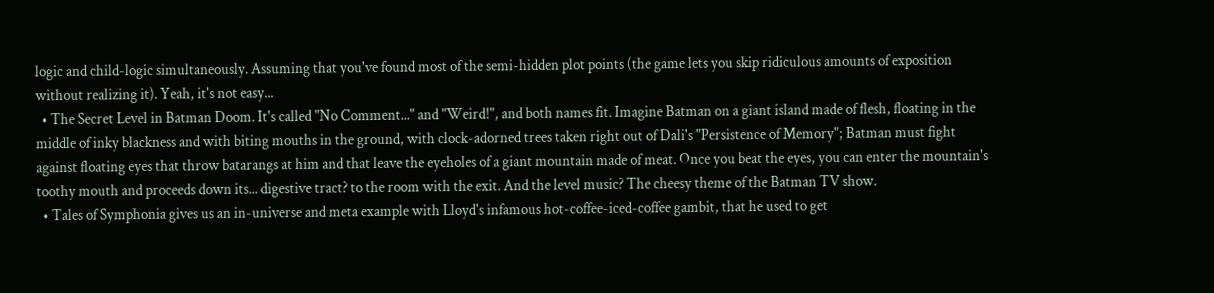logic and child-logic simultaneously. Assuming that you've found most of the semi-hidden plot points (the game lets you skip ridiculous amounts of exposition without realizing it). Yeah, it's not easy...
  • The Secret Level in Batman Doom. It's called "No Comment..." and "Weird!", and both names fit. Imagine Batman on a giant island made of flesh, floating in the middle of inky blackness and with biting mouths in the ground, with clock-adorned trees taken right out of Dali's "Persistence of Memory"; Batman must fight against floating eyes that throw batarangs at him and that leave the eyeholes of a giant mountain made of meat. Once you beat the eyes, you can enter the mountain's toothy mouth and proceeds down its... digestive tract? to the room with the exit. And the level music? The cheesy theme of the Batman TV show.
  • Tales of Symphonia gives us an in-universe and meta example with Lloyd's infamous hot-coffee-iced-coffee gambit, that he used to get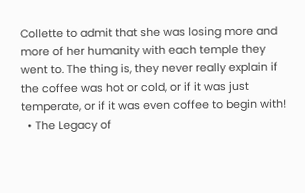Collette to admit that she was losing more and more of her humanity with each temple they went to. The thing is, they never really explain if the coffee was hot or cold, or if it was just temperate, or if it was even coffee to begin with!
  • The Legacy of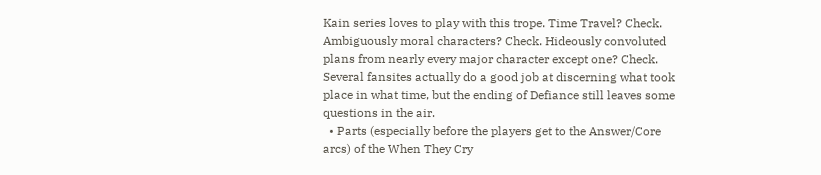Kain series loves to play with this trope. Time Travel? Check. Ambiguously moral characters? Check. Hideously convoluted plans from nearly every major character except one? Check. Several fansites actually do a good job at discerning what took place in what time, but the ending of Defiance still leaves some questions in the air.
  • Parts (especially before the players get to the Answer/Core arcs) of the When They Cry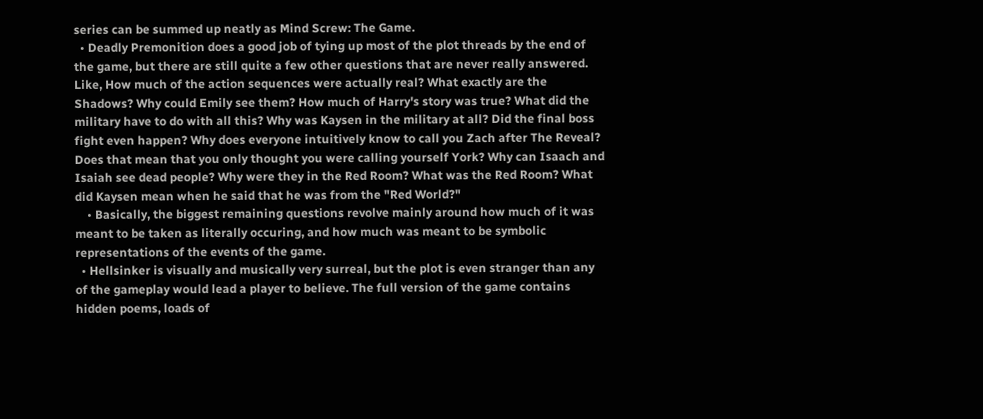series can be summed up neatly as Mind Screw: The Game.
  • Deadly Premonition does a good job of tying up most of the plot threads by the end of the game, but there are still quite a few other questions that are never really answered. Like, How much of the action sequences were actually real? What exactly are the Shadows? Why could Emily see them? How much of Harry's story was true? What did the military have to do with all this? Why was Kaysen in the military at all? Did the final boss fight even happen? Why does everyone intuitively know to call you Zach after The Reveal? Does that mean that you only thought you were calling yourself York? Why can Isaach and Isaiah see dead people? Why were they in the Red Room? What was the Red Room? What did Kaysen mean when he said that he was from the "Red World?"
    • Basically, the biggest remaining questions revolve mainly around how much of it was meant to be taken as literally occuring, and how much was meant to be symbolic representations of the events of the game.
  • Hellsinker is visually and musically very surreal, but the plot is even stranger than any of the gameplay would lead a player to believe. The full version of the game contains hidden poems, loads of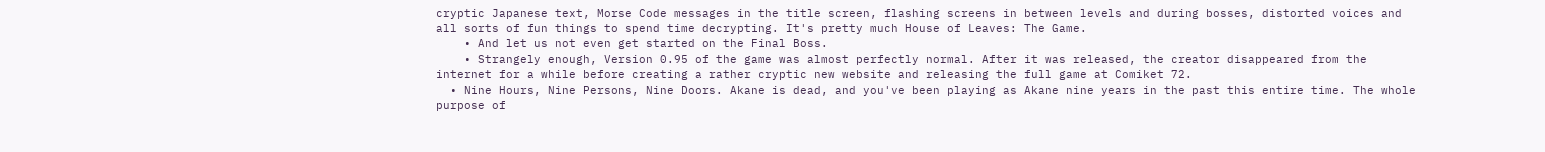cryptic Japanese text, Morse Code messages in the title screen, flashing screens in between levels and during bosses, distorted voices and all sorts of fun things to spend time decrypting. It's pretty much House of Leaves: The Game.
    • And let us not even get started on the Final Boss.
    • Strangely enough, Version 0.95 of the game was almost perfectly normal. After it was released, the creator disappeared from the internet for a while before creating a rather cryptic new website and releasing the full game at Comiket 72.
  • Nine Hours, Nine Persons, Nine Doors. Akane is dead, and you've been playing as Akane nine years in the past this entire time. The whole purpose of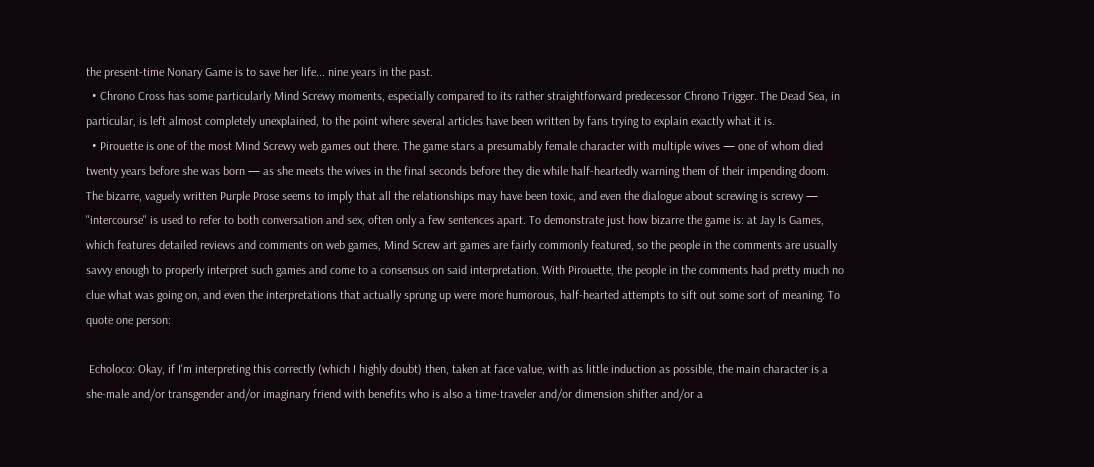the present-time Nonary Game is to save her life... nine years in the past.
  • Chrono Cross has some particularly Mind Screwy moments, especially compared to its rather straightforward predecessor Chrono Trigger. The Dead Sea, in particular, is left almost completely unexplained, to the point where several articles have been written by fans trying to explain exactly what it is.
  • Pirouette is one of the most Mind Screwy web games out there. The game stars a presumably female character with multiple wives — one of whom died twenty years before she was born — as she meets the wives in the final seconds before they die while half-heartedly warning them of their impending doom. The bizarre, vaguely written Purple Prose seems to imply that all the relationships may have been toxic, and even the dialogue about screwing is screwy — "intercourse" is used to refer to both conversation and sex, often only a few sentences apart. To demonstrate just how bizarre the game is: at Jay Is Games, which features detailed reviews and comments on web games, Mind Screw art games are fairly commonly featured, so the people in the comments are usually savvy enough to properly interpret such games and come to a consensus on said interpretation. With Pirouette, the people in the comments had pretty much no clue what was going on, and even the interpretations that actually sprung up were more humorous, half-hearted attempts to sift out some sort of meaning. To quote one person:

 Echoloco: Okay, if I'm interpreting this correctly (which I highly doubt) then, taken at face value, with as little induction as possible, the main character is a she-male and/or transgender and/or imaginary friend with benefits who is also a time-traveler and/or dimension shifter and/or a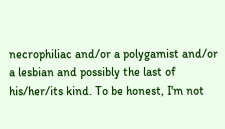necrophiliac and/or a polygamist and/or a lesbian and possibly the last of his/her/its kind. To be honest, I'm not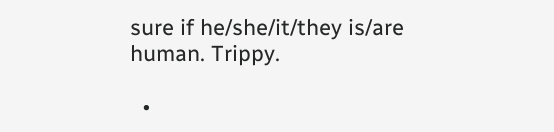sure if he/she/it/they is/are human. Trippy.

  •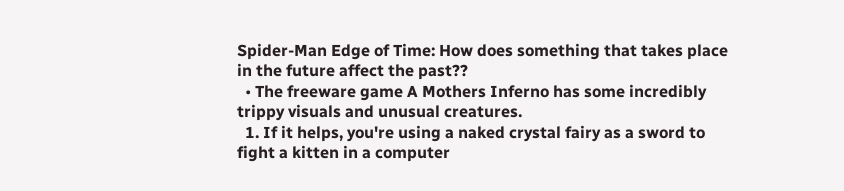Spider-Man Edge of Time: How does something that takes place in the future affect the past??
  • The freeware game A Mothers Inferno has some incredibly trippy visuals and unusual creatures.
  1. If it helps, you're using a naked crystal fairy as a sword to fight a kitten in a computer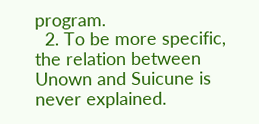program.
  2. To be more specific, the relation between Unown and Suicune is never explained.